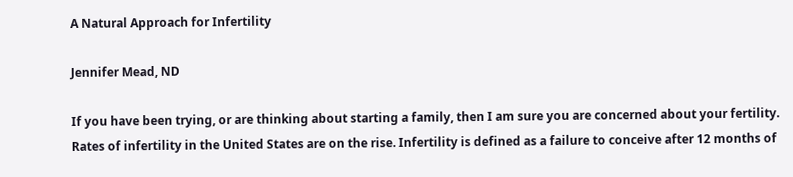A Natural Approach for Infertility

Jennifer Mead, ND

If you have been trying, or are thinking about starting a family, then I am sure you are concerned about your fertility. Rates of infertility in the United States are on the rise. Infertility is defined as a failure to conceive after 12 months of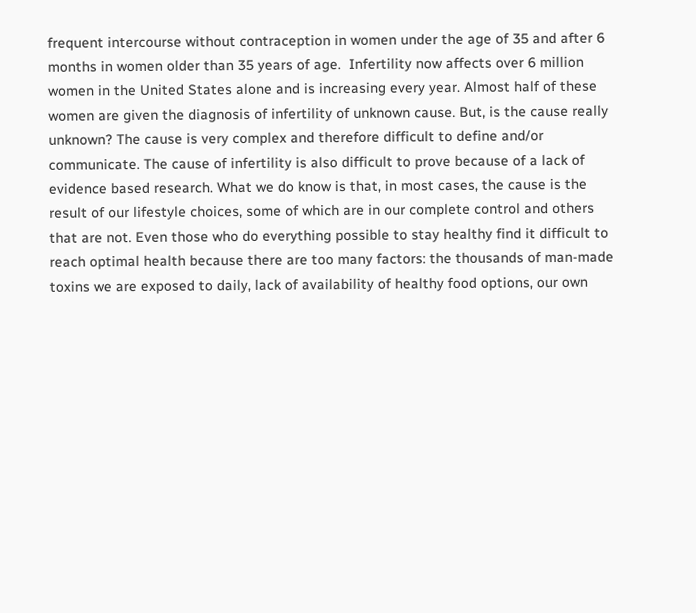frequent intercourse without contraception in women under the age of 35 and after 6 months in women older than 35 years of age.  Infertility now affects over 6 million women in the United States alone and is increasing every year. Almost half of these women are given the diagnosis of infertility of unknown cause. But, is the cause really unknown? The cause is very complex and therefore difficult to define and/or communicate. The cause of infertility is also difficult to prove because of a lack of evidence based research. What we do know is that, in most cases, the cause is the result of our lifestyle choices, some of which are in our complete control and others that are not. Even those who do everything possible to stay healthy find it difficult to reach optimal health because there are too many factors: the thousands of man-made toxins we are exposed to daily, lack of availability of healthy food options, our own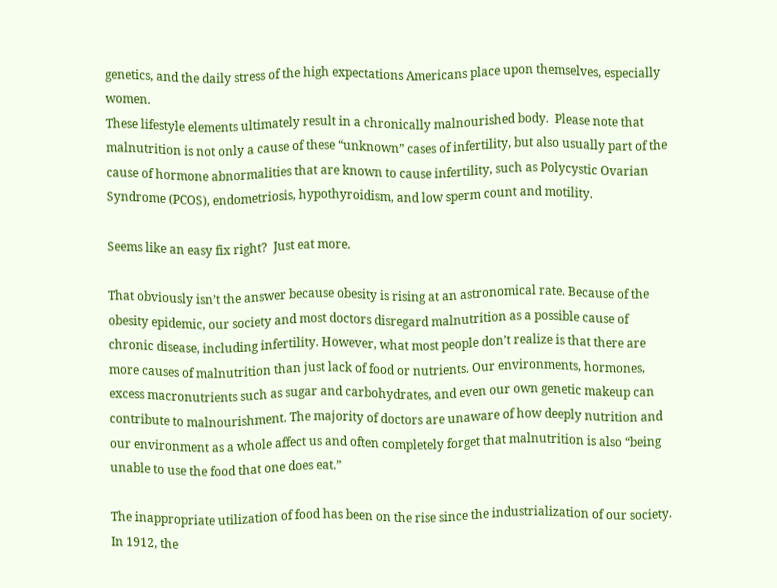genetics, and the daily stress of the high expectations Americans place upon themselves, especially women.
These lifestyle elements ultimately result in a chronically malnourished body.  Please note that malnutrition is not only a cause of these “unknown” cases of infertility, but also usually part of the cause of hormone abnormalities that are known to cause infertility, such as Polycystic Ovarian Syndrome (PCOS), endometriosis, hypothyroidism, and low sperm count and motility.

Seems like an easy fix right?  Just eat more.

That obviously isn’t the answer because obesity is rising at an astronomical rate. Because of the obesity epidemic, our society and most doctors disregard malnutrition as a possible cause of chronic disease, including infertility. However, what most people don’t realize is that there are more causes of malnutrition than just lack of food or nutrients. Our environments, hormones, excess macronutrients such as sugar and carbohydrates, and even our own genetic makeup can contribute to malnourishment. The majority of doctors are unaware of how deeply nutrition and our environment as a whole affect us and often completely forget that malnutrition is also “being unable to use the food that one does eat.”

The inappropriate utilization of food has been on the rise since the industrialization of our society.  In 1912, the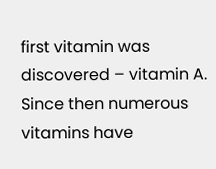first vitamin was discovered – vitamin A. Since then numerous vitamins have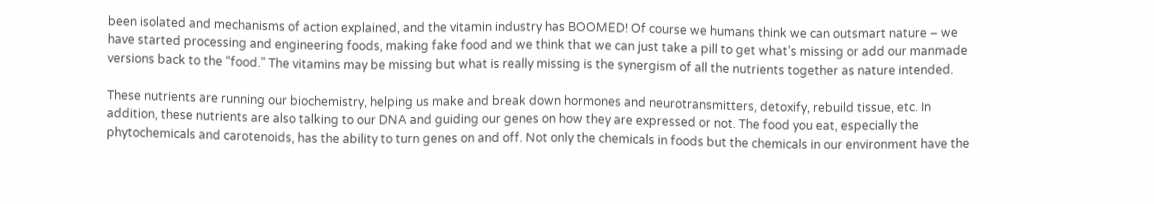been isolated and mechanisms of action explained, and the vitamin industry has BOOMED! Of course we humans think we can outsmart nature – we have started processing and engineering foods, making fake food and we think that we can just take a pill to get what’s missing or add our manmade versions back to the “food.” The vitamins may be missing but what is really missing is the synergism of all the nutrients together as nature intended.

These nutrients are running our biochemistry, helping us make and break down hormones and neurotransmitters, detoxify, rebuild tissue, etc. In addition, these nutrients are also talking to our DNA and guiding our genes on how they are expressed or not. The food you eat, especially the phytochemicals and carotenoids, has the ability to turn genes on and off. Not only the chemicals in foods but the chemicals in our environment have the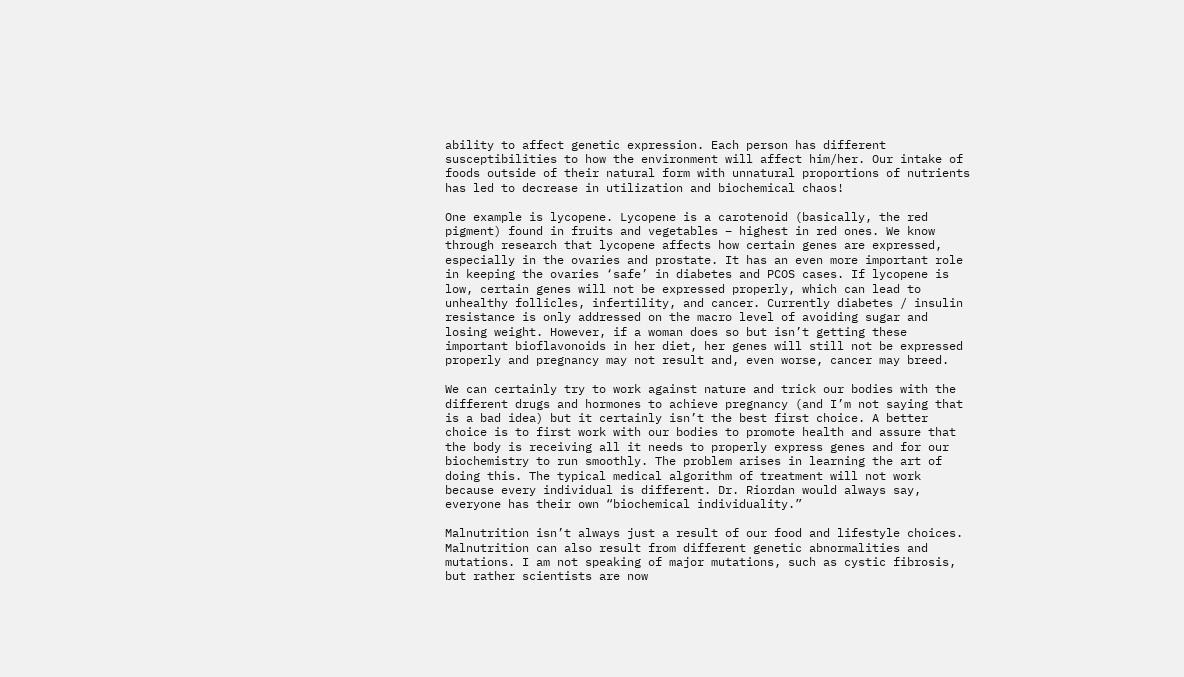ability to affect genetic expression. Each person has different susceptibilities to how the environment will affect him/her. Our intake of foods outside of their natural form with unnatural proportions of nutrients has led to decrease in utilization and biochemical chaos!

One example is lycopene. Lycopene is a carotenoid (basically, the red pigment) found in fruits and vegetables – highest in red ones. We know through research that lycopene affects how certain genes are expressed, especially in the ovaries and prostate. It has an even more important role in keeping the ovaries ‘safe’ in diabetes and PCOS cases. If lycopene is low, certain genes will not be expressed properly, which can lead to unhealthy follicles, infertility, and cancer. Currently diabetes / insulin resistance is only addressed on the macro level of avoiding sugar and losing weight. However, if a woman does so but isn’t getting these important bioflavonoids in her diet, her genes will still not be expressed properly and pregnancy may not result and, even worse, cancer may breed.

We can certainly try to work against nature and trick our bodies with the different drugs and hormones to achieve pregnancy (and I’m not saying that is a bad idea) but it certainly isn’t the best first choice. A better choice is to first work with our bodies to promote health and assure that the body is receiving all it needs to properly express genes and for our biochemistry to run smoothly. The problem arises in learning the art of doing this. The typical medical algorithm of treatment will not work because every individual is different. Dr. Riordan would always say, everyone has their own “biochemical individuality.”

Malnutrition isn’t always just a result of our food and lifestyle choices. Malnutrition can also result from different genetic abnormalities and mutations. I am not speaking of major mutations, such as cystic fibrosis, but rather scientists are now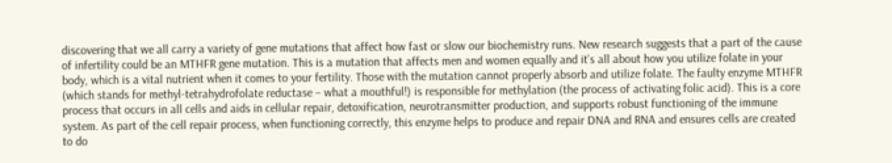discovering that we all carry a variety of gene mutations that affect how fast or slow our biochemistry runs. New research suggests that a part of the cause of infertility could be an MTHFR gene mutation. This is a mutation that affects men and women equally and it’s all about how you utilize folate in your body, which is a vital nutrient when it comes to your fertility. Those with the mutation cannot properly absorb and utilize folate. The faulty enzyme MTHFR (which stands for methyl-tetrahydrofolate reductase – what a mouthful!) is responsible for methylation (the process of activating folic acid). This is a core process that occurs in all cells and aids in cellular repair, detoxification, neurotransmitter production, and supports robust functioning of the immune system. As part of the cell repair process, when functioning correctly, this enzyme helps to produce and repair DNA and RNA and ensures cells are created to do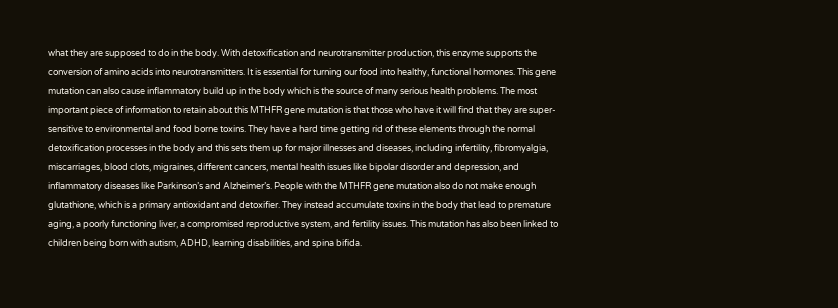what they are supposed to do in the body. With detoxification and neurotransmitter production, this enzyme supports the conversion of amino acids into neurotransmitters. It is essential for turning our food into healthy, functional hormones. This gene mutation can also cause inflammatory build up in the body which is the source of many serious health problems. The most important piece of information to retain about this MTHFR gene mutation is that those who have it will find that they are super-sensitive to environmental and food borne toxins. They have a hard time getting rid of these elements through the normal detoxification processes in the body and this sets them up for major illnesses and diseases, including infertility, fibromyalgia, miscarriages, blood clots, migraines, different cancers, mental health issues like bipolar disorder and depression, and inflammatory diseases like Parkinson’s and Alzheimer’s. People with the MTHFR gene mutation also do not make enough glutathione, which is a primary antioxidant and detoxifier. They instead accumulate toxins in the body that lead to premature aging, a poorly functioning liver, a compromised reproductive system, and fertility issues. This mutation has also been linked to children being born with autism, ADHD, learning disabilities, and spina bifida.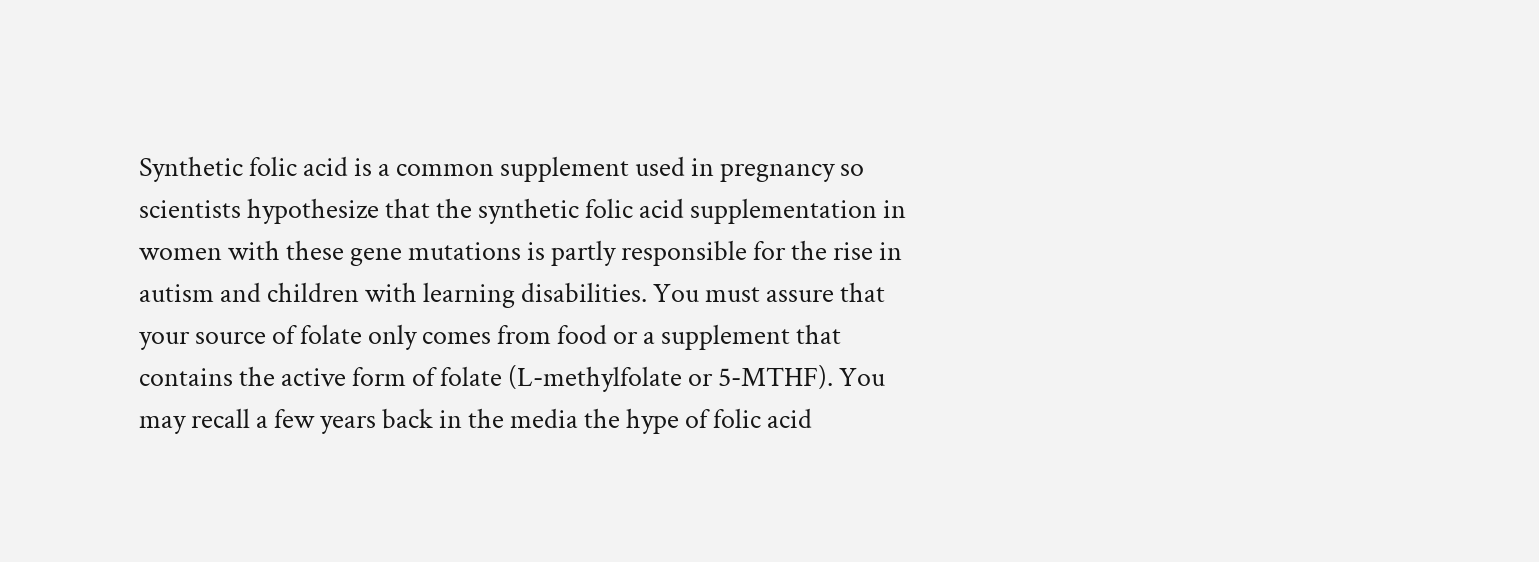Synthetic folic acid is a common supplement used in pregnancy so scientists hypothesize that the synthetic folic acid supplementation in women with these gene mutations is partly responsible for the rise in autism and children with learning disabilities. You must assure that your source of folate only comes from food or a supplement that contains the active form of folate (L-methylfolate or 5-MTHF). You may recall a few years back in the media the hype of folic acid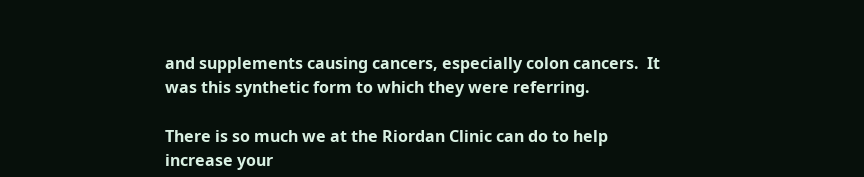and supplements causing cancers, especially colon cancers.  It was this synthetic form to which they were referring.

There is so much we at the Riordan Clinic can do to help increase your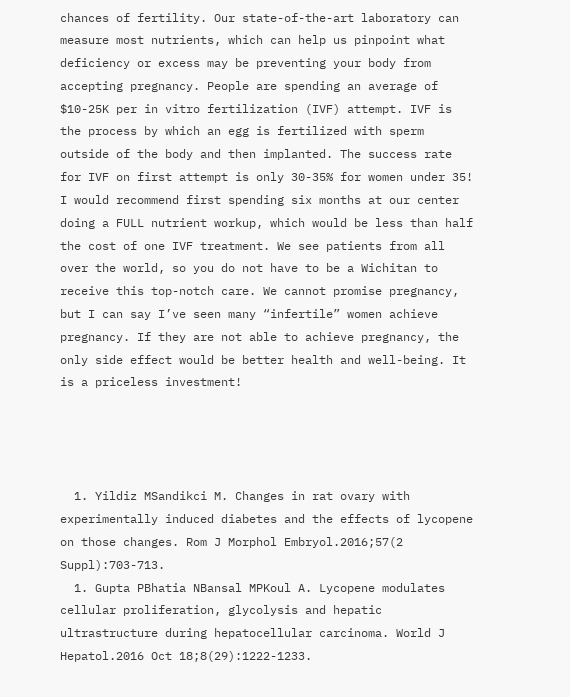chances of fertility. Our state-of-the-art laboratory can measure most nutrients, which can help us pinpoint what deficiency or excess may be preventing your body from accepting pregnancy. People are spending an average of $10-25K per in vitro fertilization (IVF) attempt. IVF is the process by which an egg is fertilized with sperm outside of the body and then implanted. The success rate for IVF on first attempt is only 30-35% for women under 35! I would recommend first spending six months at our center doing a FULL nutrient workup, which would be less than half the cost of one IVF treatment. We see patients from all over the world, so you do not have to be a Wichitan to receive this top-notch care. We cannot promise pregnancy, but I can say I’ve seen many “infertile” women achieve pregnancy. If they are not able to achieve pregnancy, the only side effect would be better health and well-being. It is a priceless investment!




  1. Yildiz MSandikci M. Changes in rat ovary with experimentally induced diabetes and the effects of lycopene on those changes. Rom J Morphol Embryol.2016;57(2 Suppl):703-713.
  1. Gupta PBhatia NBansal MPKoul A. Lycopene modulates cellular proliferation, glycolysis and hepatic ultrastructure during hepatocellular carcinoma. World J Hepatol.2016 Oct 18;8(29):1222-1233.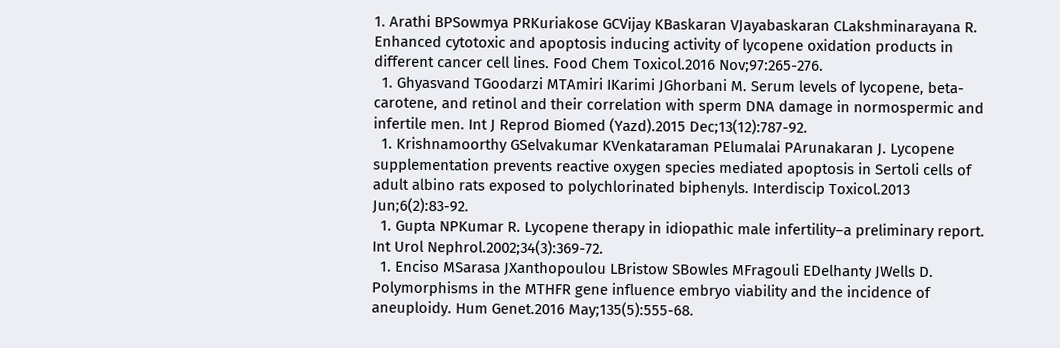1. Arathi BPSowmya PRKuriakose GCVijay KBaskaran VJayabaskaran CLakshminarayana R. Enhanced cytotoxic and apoptosis inducing activity of lycopene oxidation products in different cancer cell lines. Food Chem Toxicol.2016 Nov;97:265-276.
  1. Ghyasvand TGoodarzi MTAmiri IKarimi JGhorbani M. Serum levels of lycopene, beta-carotene, and retinol and their correlation with sperm DNA damage in normospermic and infertile men. Int J Reprod Biomed (Yazd).2015 Dec;13(12):787-92.
  1. Krishnamoorthy GSelvakumar KVenkataraman PElumalai PArunakaran J. Lycopene supplementation prevents reactive oxygen species mediated apoptosis in Sertoli cells of adult albino rats exposed to polychlorinated biphenyls. Interdiscip Toxicol.2013 Jun;6(2):83-92.
  1. Gupta NPKumar R. Lycopene therapy in idiopathic male infertility–a preliminary report. Int Urol Nephrol.2002;34(3):369-72.
  1. Enciso MSarasa JXanthopoulou LBristow SBowles MFragouli EDelhanty JWells D. Polymorphisms in the MTHFR gene influence embryo viability and the incidence of aneuploidy. Hum Genet.2016 May;135(5):555-68.